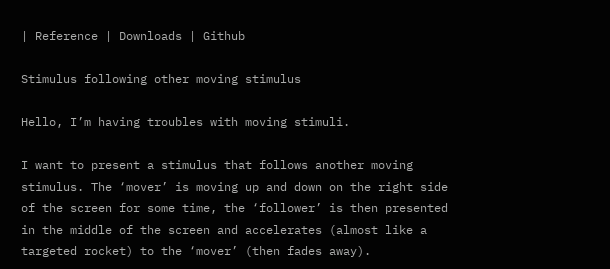| Reference | Downloads | Github

Stimulus following other moving stimulus

Hello, I’m having troubles with moving stimuli.

I want to present a stimulus that follows another moving stimulus. The ‘mover’ is moving up and down on the right side of the screen for some time, the ‘follower’ is then presented in the middle of the screen and accelerates (almost like a targeted rocket) to the ‘mover’ (then fades away).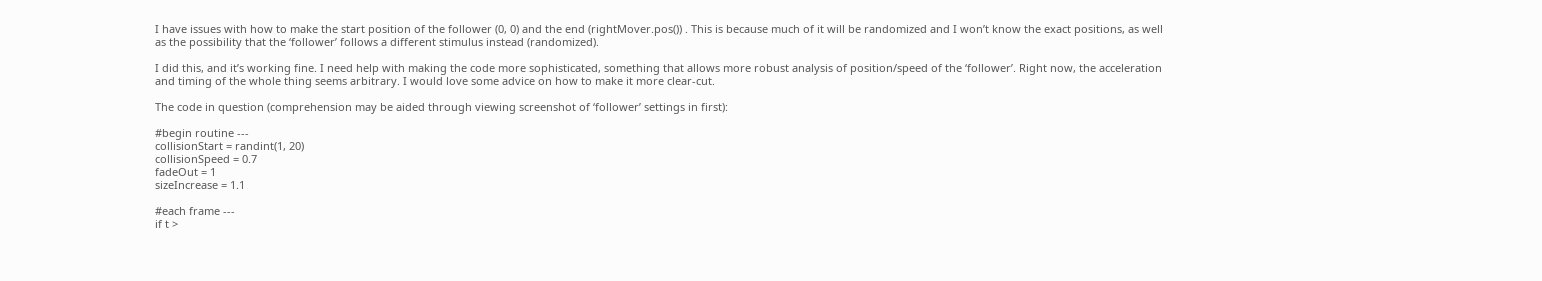I have issues with how to make the start position of the follower (0, 0) and the end (rightMover.pos()) . This is because much of it will be randomized and I won’t know the exact positions, as well as the possibility that the ‘follower’ follows a different stimulus instead (randomized).

I did this, and it’s working fine. I need help with making the code more sophisticated, something that allows more robust analysis of position/speed of the ‘follower’. Right now, the acceleration and timing of the whole thing seems arbitrary. I would love some advice on how to make it more clear-cut.

The code in question (comprehension may be aided through viewing screenshot of ‘follower’ settings in first):

#begin routine ---
collisionStart = randint(1, 20)
collisionSpeed = 0.7
fadeOut = 1
sizeIncrease = 1.1

#each frame ---
if t >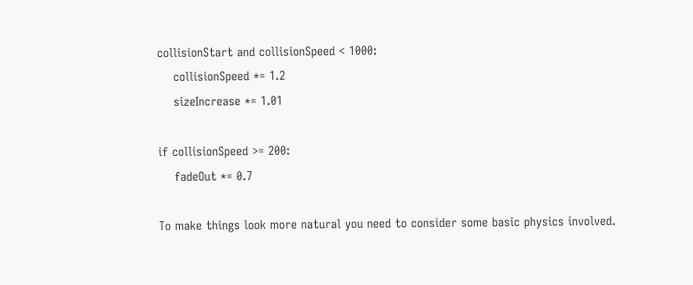collisionStart and collisionSpeed < 1000:
    collisionSpeed *= 1.2
    sizeIncrease *= 1.01

if collisionSpeed >= 200:
    fadeOut *= 0.7

To make things look more natural you need to consider some basic physics involved.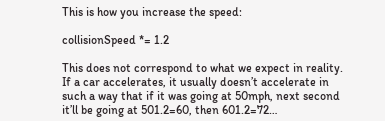This is how you increase the speed:

collisionSpeed *= 1.2

This does not correspond to what we expect in reality. If a car accelerates, it usually doesn’t accelerate in such a way that if it was going at 50mph, next second it’ll be going at 501.2=60, then 601.2=72…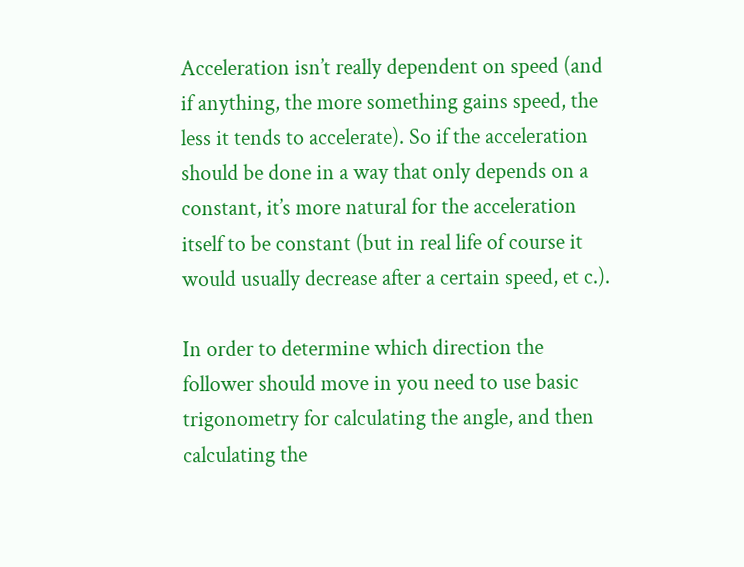Acceleration isn’t really dependent on speed (and if anything, the more something gains speed, the less it tends to accelerate). So if the acceleration should be done in a way that only depends on a constant, it’s more natural for the acceleration itself to be constant (but in real life of course it would usually decrease after a certain speed, et c.).

In order to determine which direction the follower should move in you need to use basic trigonometry for calculating the angle, and then calculating the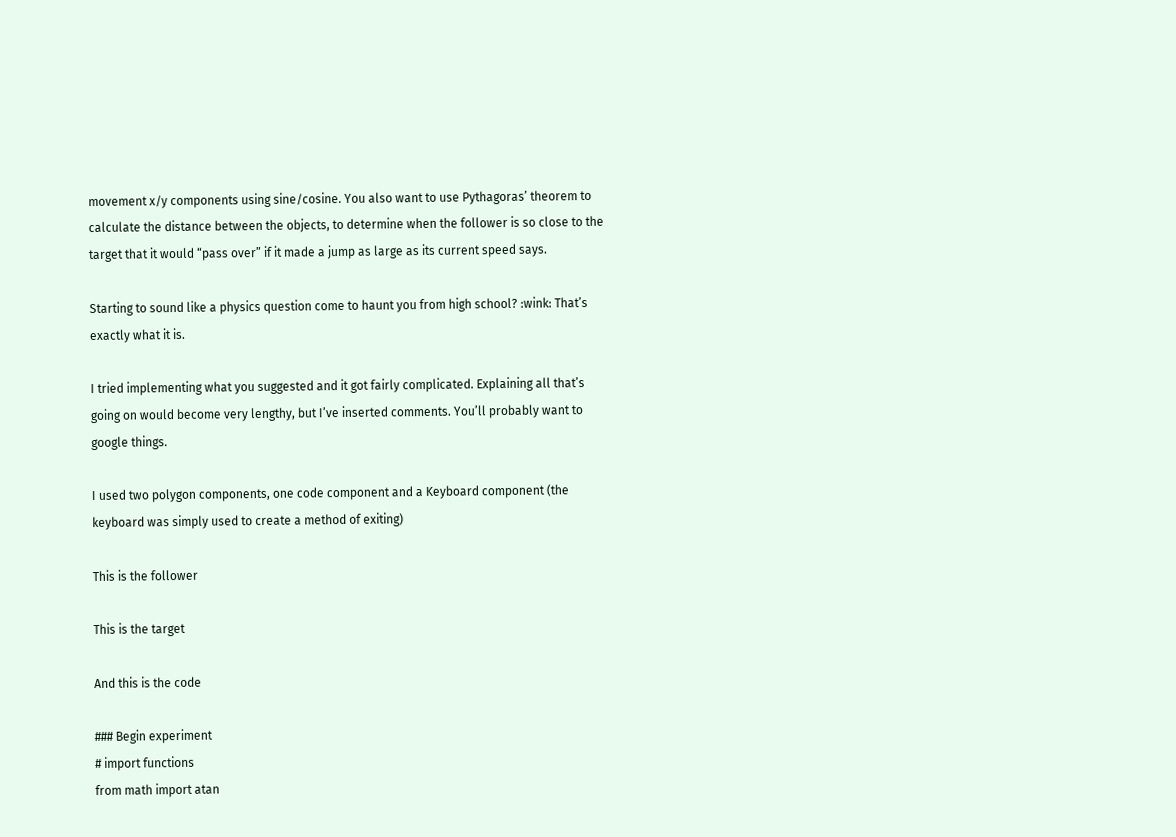movement x/y components using sine/cosine. You also want to use Pythagoras’ theorem to calculate the distance between the objects, to determine when the follower is so close to the target that it would “pass over” if it made a jump as large as its current speed says.

Starting to sound like a physics question come to haunt you from high school? :wink: That’s exactly what it is.

I tried implementing what you suggested and it got fairly complicated. Explaining all that’s going on would become very lengthy, but I’ve inserted comments. You’ll probably want to google things.

I used two polygon components, one code component and a Keyboard component (the keyboard was simply used to create a method of exiting)

This is the follower

This is the target

And this is the code

### Begin experiment
# import functions
from math import atan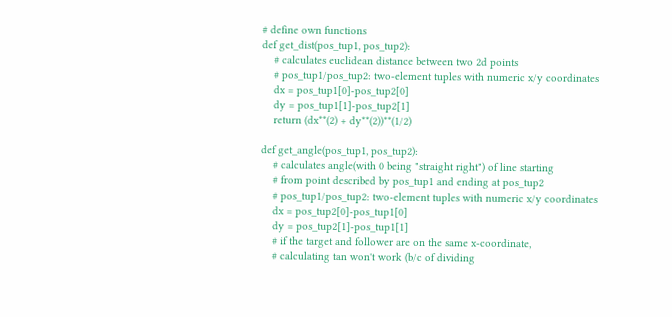# define own functions
def get_dist(pos_tup1, pos_tup2):
    # calculates euclidean distance between two 2d points
    # pos_tup1/pos_tup2: two-element tuples with numeric x/y coordinates
    dx = pos_tup1[0]-pos_tup2[0]
    dy = pos_tup1[1]-pos_tup2[1]
    return (dx**(2) + dy**(2))**(1/2)

def get_angle(pos_tup1, pos_tup2):
    # calculates angle(with 0 being "straight right") of line starting
    # from point described by pos_tup1 and ending at pos_tup2
    # pos_tup1/pos_tup2: two-element tuples with numeric x/y coordinates
    dx = pos_tup2[0]-pos_tup1[0]
    dy = pos_tup2[1]-pos_tup1[1]
    # if the target and follower are on the same x-coordinate,
    # calculating tan won't work (b/c of dividing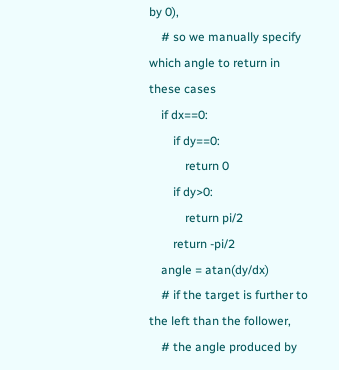by 0),
    # so we manually specify which angle to return in these cases
    if dx==0:
        if dy==0:
            return 0
        if dy>0:
            return pi/2
        return -pi/2
    angle = atan(dy/dx)
    # if the target is further to the left than the follower,
    # the angle produced by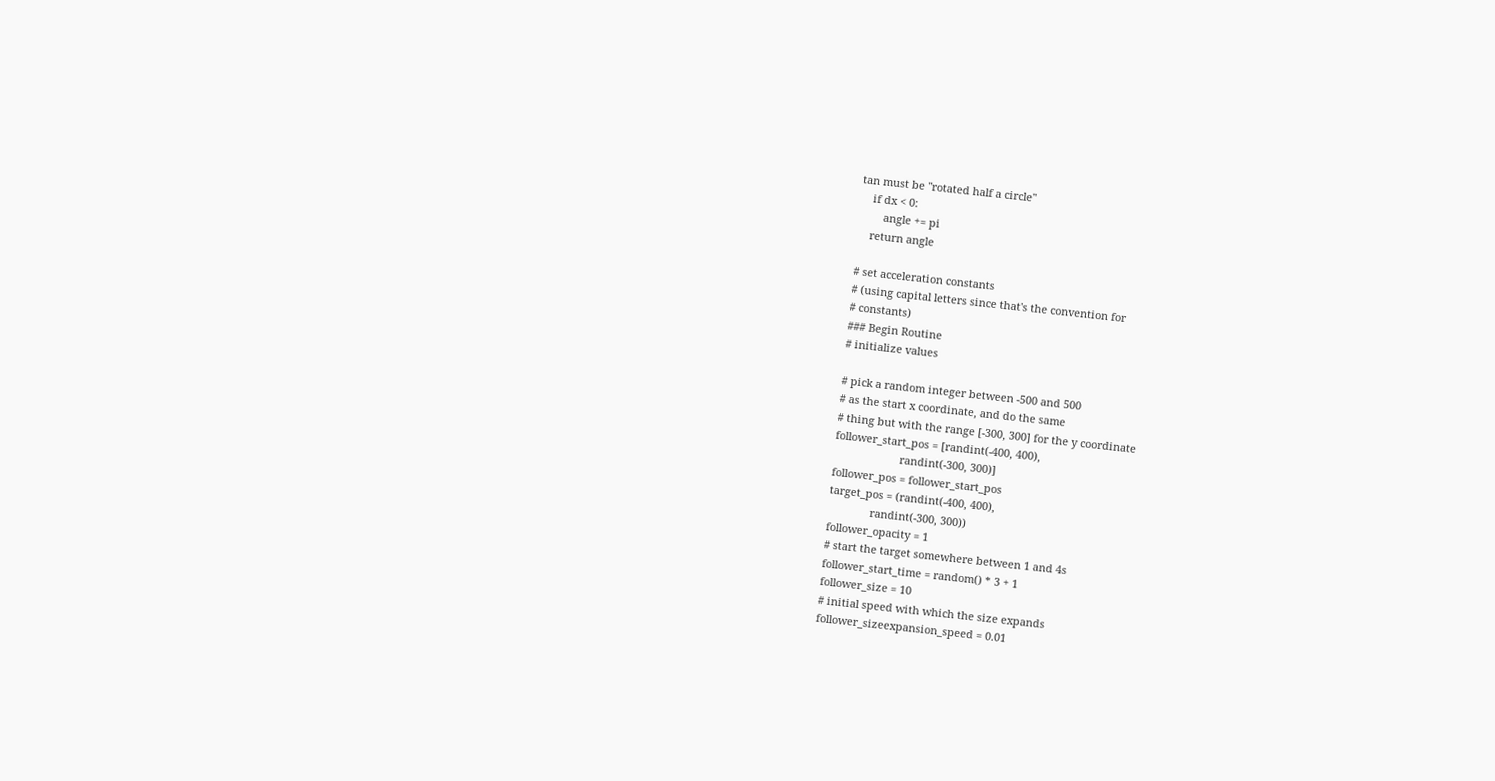tan must be "rotated half a circle"
    if dx < 0:
        angle += pi
    return angle

# set acceleration constants
# (using capital letters since that's the convention for
# constants)
### Begin Routine
# initialize values

# pick a random integer between -500 and 500
# as the start x coordinate, and do the same
# thing but with the range [-300, 300] for the y coordinate
follower_start_pos = [randint(-400, 400),
                      randint(-300, 300)]
follower_pos = follower_start_pos
target_pos = (randint(-400, 400),
              randint(-300, 300))
follower_opacity = 1
# start the target somewhere between 1 and 4s
follower_start_time = random() * 3 + 1
follower_size = 10
# initial speed with which the size expands
follower_sizeexpansion_speed = 0.01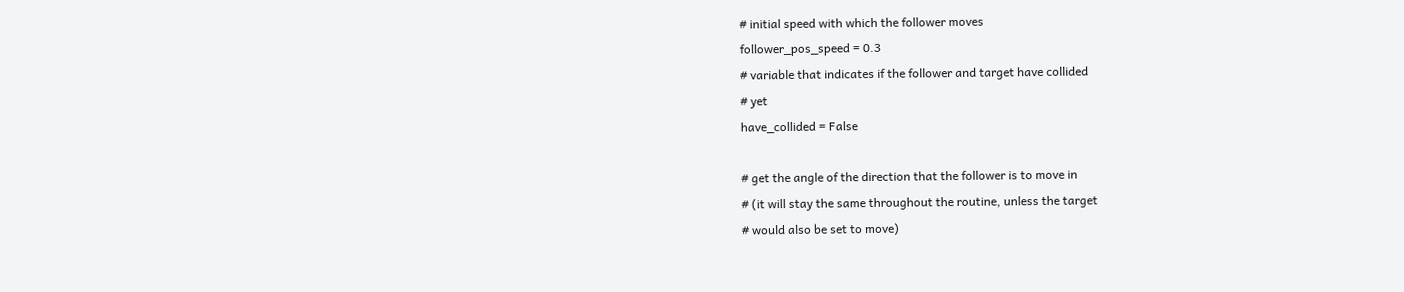# initial speed with which the follower moves
follower_pos_speed = 0.3
# variable that indicates if the follower and target have collided
# yet
have_collided = False

# get the angle of the direction that the follower is to move in
# (it will stay the same throughout the routine, unless the target
# would also be set to move)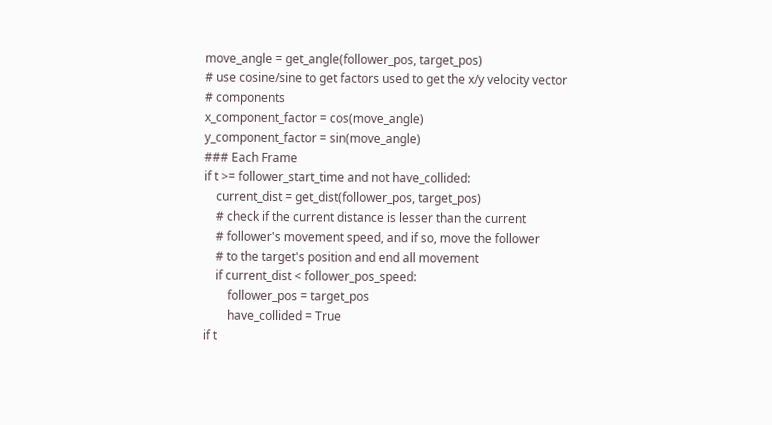move_angle = get_angle(follower_pos, target_pos)
# use cosine/sine to get factors used to get the x/y velocity vector
# components
x_component_factor = cos(move_angle)
y_component_factor = sin(move_angle)
### Each Frame
if t >= follower_start_time and not have_collided:
    current_dist = get_dist(follower_pos, target_pos)
    # check if the current distance is lesser than the current
    # follower's movement speed, and if so, move the follower
    # to the target's position and end all movement
    if current_dist < follower_pos_speed:
        follower_pos = target_pos
        have_collided = True
if t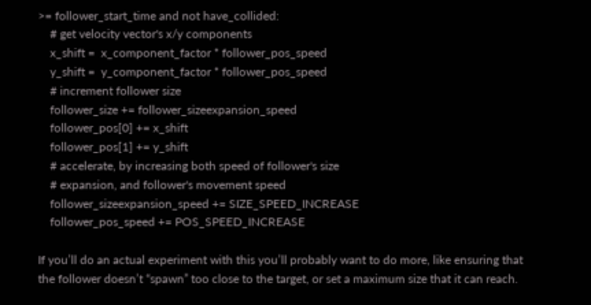>= follower_start_time and not have_collided:
    # get velocity vector's x/y components
    x_shift =  x_component_factor * follower_pos_speed
    y_shift =  y_component_factor * follower_pos_speed
    # increment follower size
    follower_size += follower_sizeexpansion_speed
    follower_pos[0] += x_shift
    follower_pos[1] += y_shift
    # accelerate, by increasing both speed of follower's size
    # expansion, and follower's movement speed
    follower_sizeexpansion_speed += SIZE_SPEED_INCREASE
    follower_pos_speed += POS_SPEED_INCREASE

If you’ll do an actual experiment with this you’ll probably want to do more, like ensuring that the follower doesn’t “spawn” too close to the target, or set a maximum size that it can reach.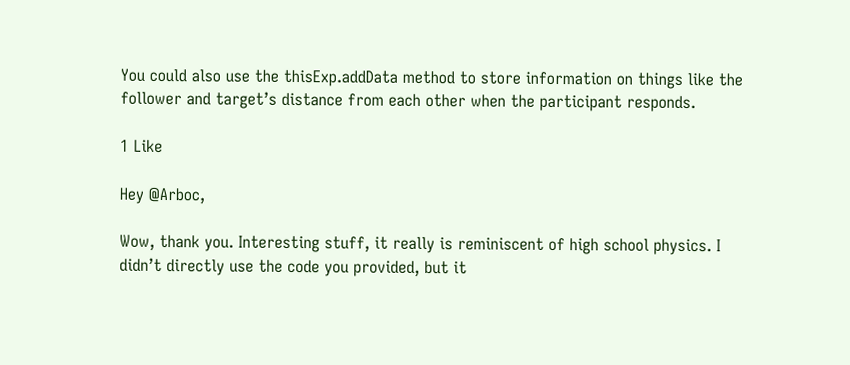You could also use the thisExp.addData method to store information on things like the follower and target’s distance from each other when the participant responds.

1 Like

Hey @Arboc,

Wow, thank you. Interesting stuff, it really is reminiscent of high school physics. I didn’t directly use the code you provided, but it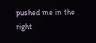pushed me in the right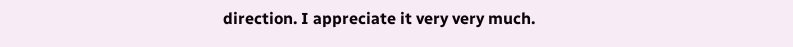direction. I appreciate it very very much.